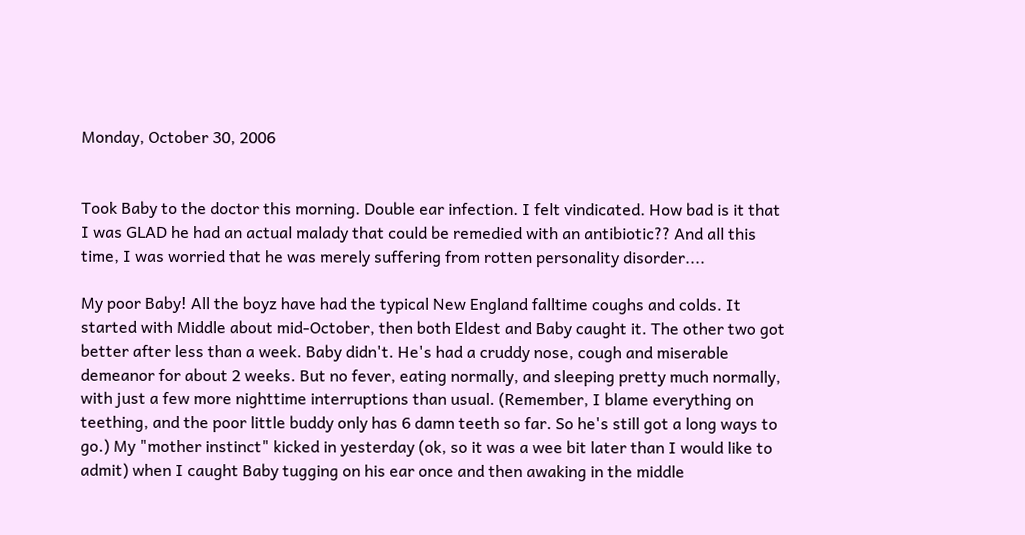Monday, October 30, 2006


Took Baby to the doctor this morning. Double ear infection. I felt vindicated. How bad is it that I was GLAD he had an actual malady that could be remedied with an antibiotic?? And all this time, I was worried that he was merely suffering from rotten personality disorder....

My poor Baby! All the boyz have had the typical New England falltime coughs and colds. It started with Middle about mid-October, then both Eldest and Baby caught it. The other two got better after less than a week. Baby didn't. He's had a cruddy nose, cough and miserable demeanor for about 2 weeks. But no fever, eating normally, and sleeping pretty much normally, with just a few more nighttime interruptions than usual. (Remember, I blame everything on teething, and the poor little buddy only has 6 damn teeth so far. So he's still got a long ways to go.) My "mother instinct" kicked in yesterday (ok, so it was a wee bit later than I would like to admit) when I caught Baby tugging on his ear once and then awaking in the middle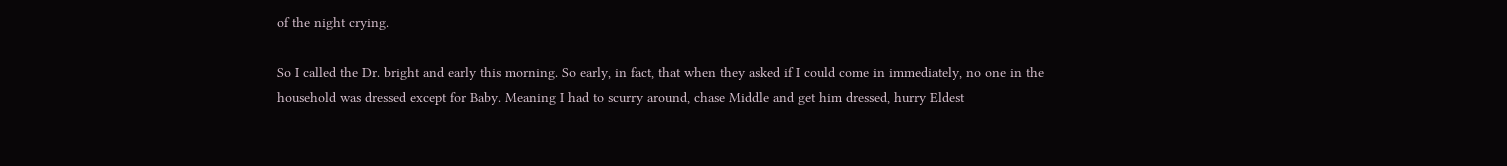of the night crying.

So I called the Dr. bright and early this morning. So early, in fact, that when they asked if I could come in immediately, no one in the household was dressed except for Baby. Meaning I had to scurry around, chase Middle and get him dressed, hurry Eldest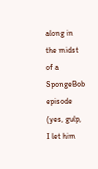along in the midst of a SpongeBob episode (yes, gulp, I let him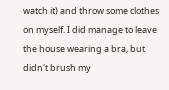watch it) and throw some clothes on myself. I did manage to leave the house wearing a bra, but didn't brush my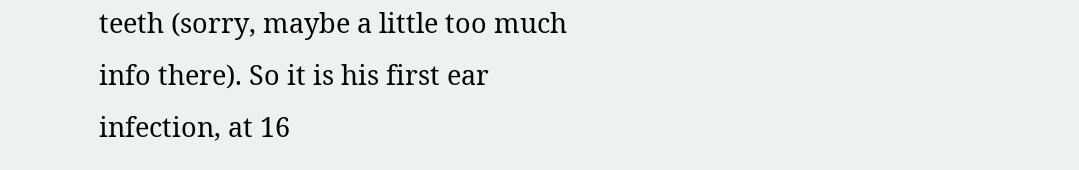teeth (sorry, maybe a little too much info there). So it is his first ear infection, at 16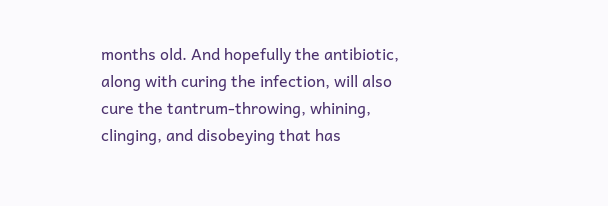months old. And hopefully the antibiotic, along with curing the infection, will also cure the tantrum-throwing, whining, clinging, and disobeying that has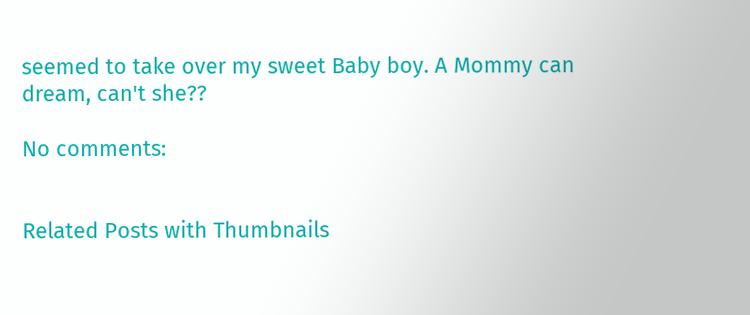seemed to take over my sweet Baby boy. A Mommy can dream, can't she??

No comments:


Related Posts with Thumbnails